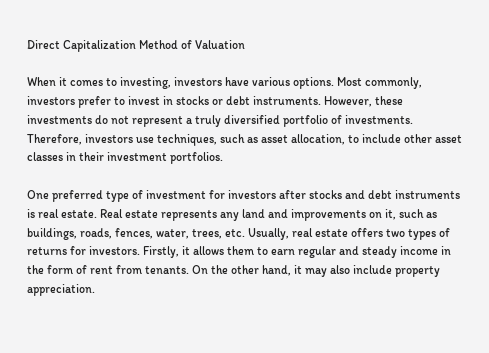Direct Capitalization Method of Valuation

When it comes to investing, investors have various options. Most commonly, investors prefer to invest in stocks or debt instruments. However, these investments do not represent a truly diversified portfolio of investments. Therefore, investors use techniques, such as asset allocation, to include other asset classes in their investment portfolios.

One preferred type of investment for investors after stocks and debt instruments is real estate. Real estate represents any land and improvements on it, such as buildings, roads, fences, water, trees, etc. Usually, real estate offers two types of returns for investors. Firstly, it allows them to earn regular and steady income in the form of rent from tenants. On the other hand, it may also include property appreciation.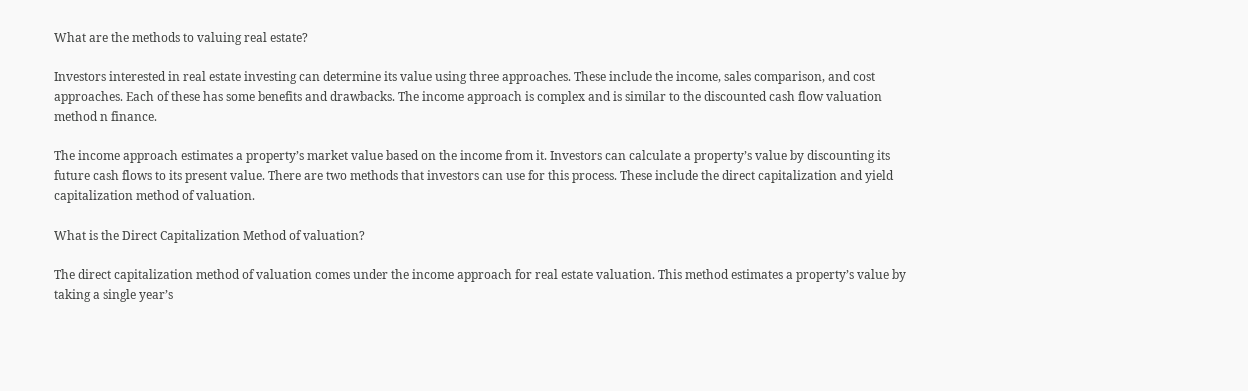What are the methods to valuing real estate?

Investors interested in real estate investing can determine its value using three approaches. These include the income, sales comparison, and cost approaches. Each of these has some benefits and drawbacks. The income approach is complex and is similar to the discounted cash flow valuation method n finance.

The income approach estimates a property’s market value based on the income from it. Investors can calculate a property’s value by discounting its future cash flows to its present value. There are two methods that investors can use for this process. These include the direct capitalization and yield capitalization method of valuation.

What is the Direct Capitalization Method of valuation?

The direct capitalization method of valuation comes under the income approach for real estate valuation. This method estimates a property’s value by taking a single year’s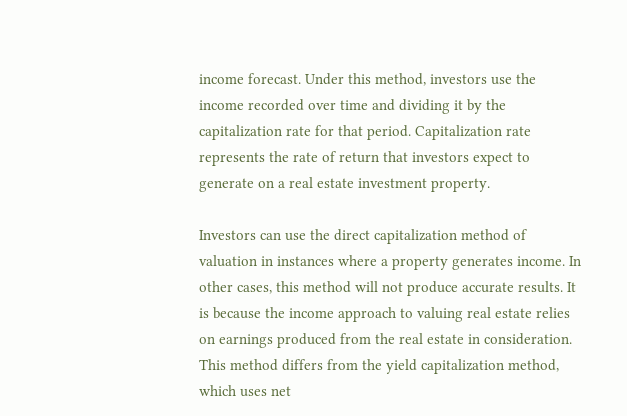income forecast. Under this method, investors use the income recorded over time and dividing it by the capitalization rate for that period. Capitalization rate represents the rate of return that investors expect to generate on a real estate investment property.

Investors can use the direct capitalization method of valuation in instances where a property generates income. In other cases, this method will not produce accurate results. It is because the income approach to valuing real estate relies on earnings produced from the real estate in consideration. This method differs from the yield capitalization method, which uses net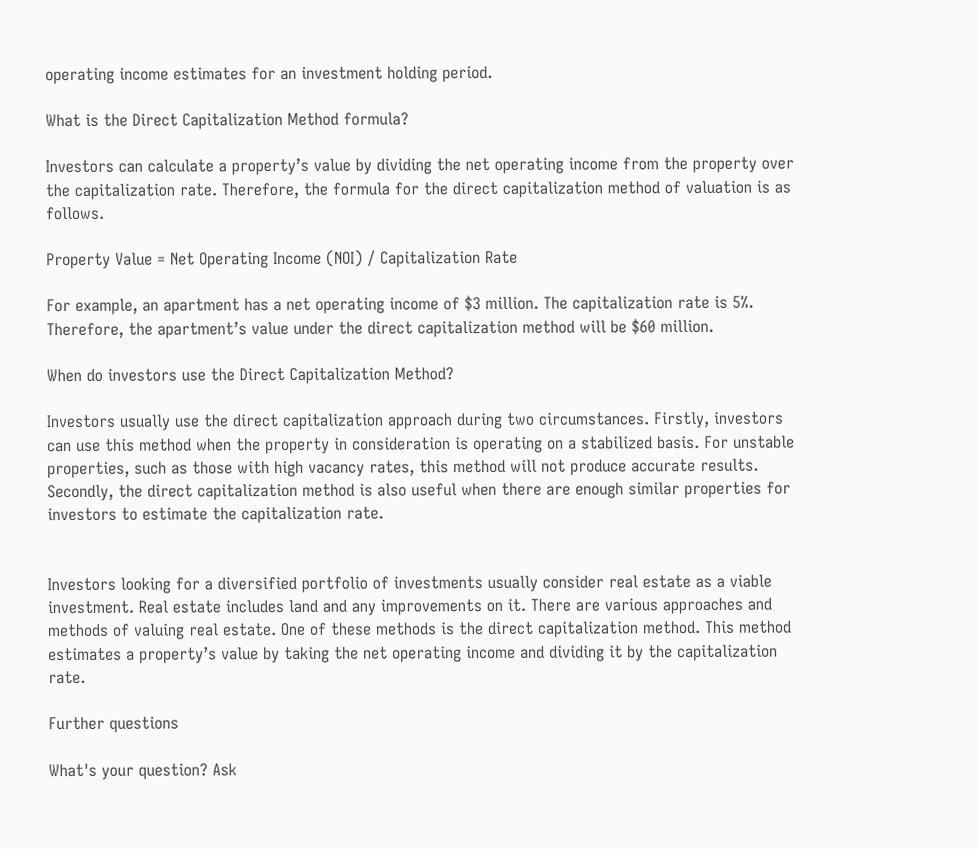operating income estimates for an investment holding period.

What is the Direct Capitalization Method formula?

Investors can calculate a property’s value by dividing the net operating income from the property over the capitalization rate. Therefore, the formula for the direct capitalization method of valuation is as follows.

Property Value = Net Operating Income (NOI) / Capitalization Rate

For example, an apartment has a net operating income of $3 million. The capitalization rate is 5%. Therefore, the apartment’s value under the direct capitalization method will be $60 million.

When do investors use the Direct Capitalization Method?

Investors usually use the direct capitalization approach during two circumstances. Firstly, investors can use this method when the property in consideration is operating on a stabilized basis. For unstable properties, such as those with high vacancy rates, this method will not produce accurate results. Secondly, the direct capitalization method is also useful when there are enough similar properties for investors to estimate the capitalization rate.


Investors looking for a diversified portfolio of investments usually consider real estate as a viable investment. Real estate includes land and any improvements on it. There are various approaches and methods of valuing real estate. One of these methods is the direct capitalization method. This method estimates a property’s value by taking the net operating income and dividing it by the capitalization rate.

Further questions

What's your question? Ask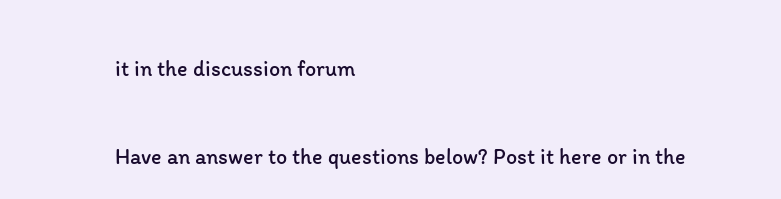it in the discussion forum

Have an answer to the questions below? Post it here or in the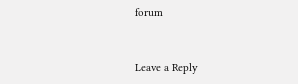forum


Leave a Reply